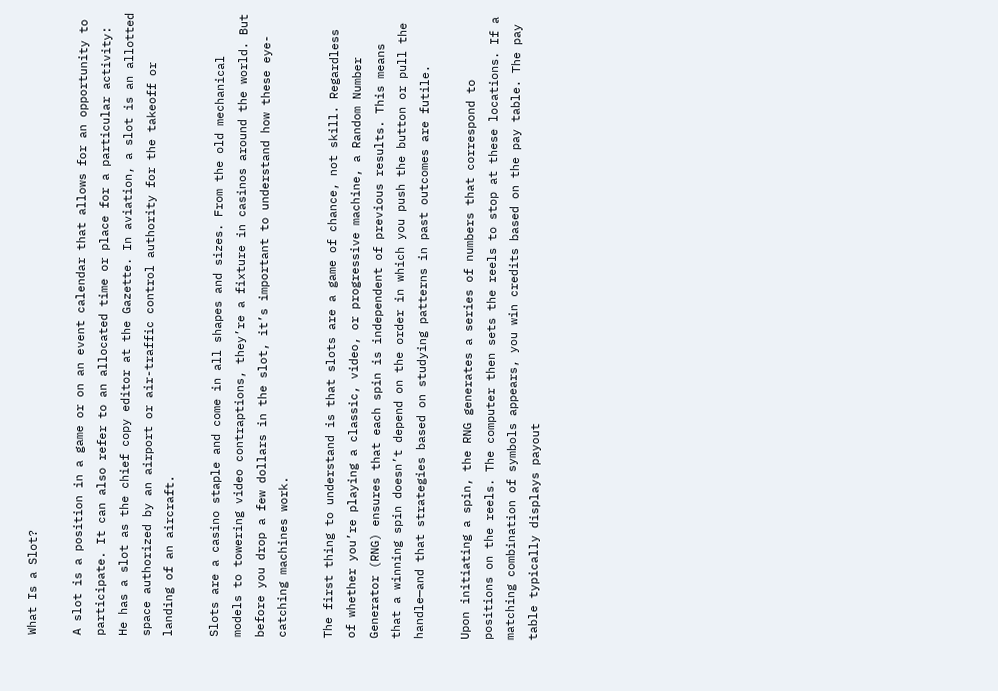What Is a Slot?

A slot is a position in a game or on an event calendar that allows for an opportunity to participate. It can also refer to an allocated time or place for a particular activity: He has a slot as the chief copy editor at the Gazette. In aviation, a slot is an allotted space authorized by an airport or air-traffic control authority for the takeoff or landing of an aircraft.

Slots are a casino staple and come in all shapes and sizes. From the old mechanical models to towering video contraptions, they’re a fixture in casinos around the world. But before you drop a few dollars in the slot, it’s important to understand how these eye-catching machines work.

The first thing to understand is that slots are a game of chance, not skill. Regardless of whether you’re playing a classic, video, or progressive machine, a Random Number Generator (RNG) ensures that each spin is independent of previous results. This means that a winning spin doesn’t depend on the order in which you push the button or pull the handle—and that strategies based on studying patterns in past outcomes are futile.

Upon initiating a spin, the RNG generates a series of numbers that correspond to positions on the reels. The computer then sets the reels to stop at these locations. If a matching combination of symbols appears, you win credits based on the pay table. The pay table typically displays payout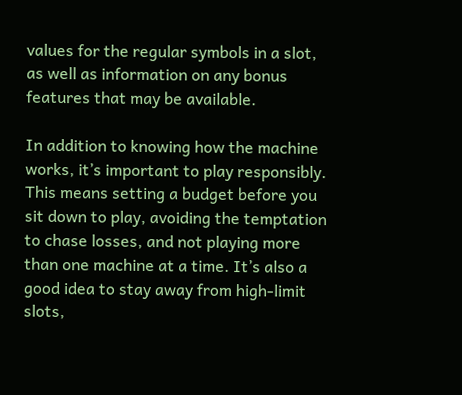values for the regular symbols in a slot, as well as information on any bonus features that may be available.

In addition to knowing how the machine works, it’s important to play responsibly. This means setting a budget before you sit down to play, avoiding the temptation to chase losses, and not playing more than one machine at a time. It’s also a good idea to stay away from high-limit slots,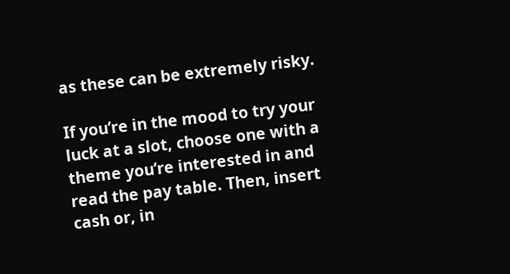as these can be extremely risky.

If you’re in the mood to try your luck at a slot, choose one with a theme you’re interested in and read the pay table. Then, insert cash or, in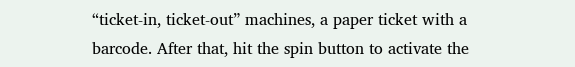“ticket-in, ticket-out” machines, a paper ticket with a barcode. After that, hit the spin button to activate the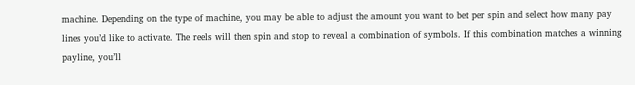machine. Depending on the type of machine, you may be able to adjust the amount you want to bet per spin and select how many pay lines you’d like to activate. The reels will then spin and stop to reveal a combination of symbols. If this combination matches a winning payline, you’ll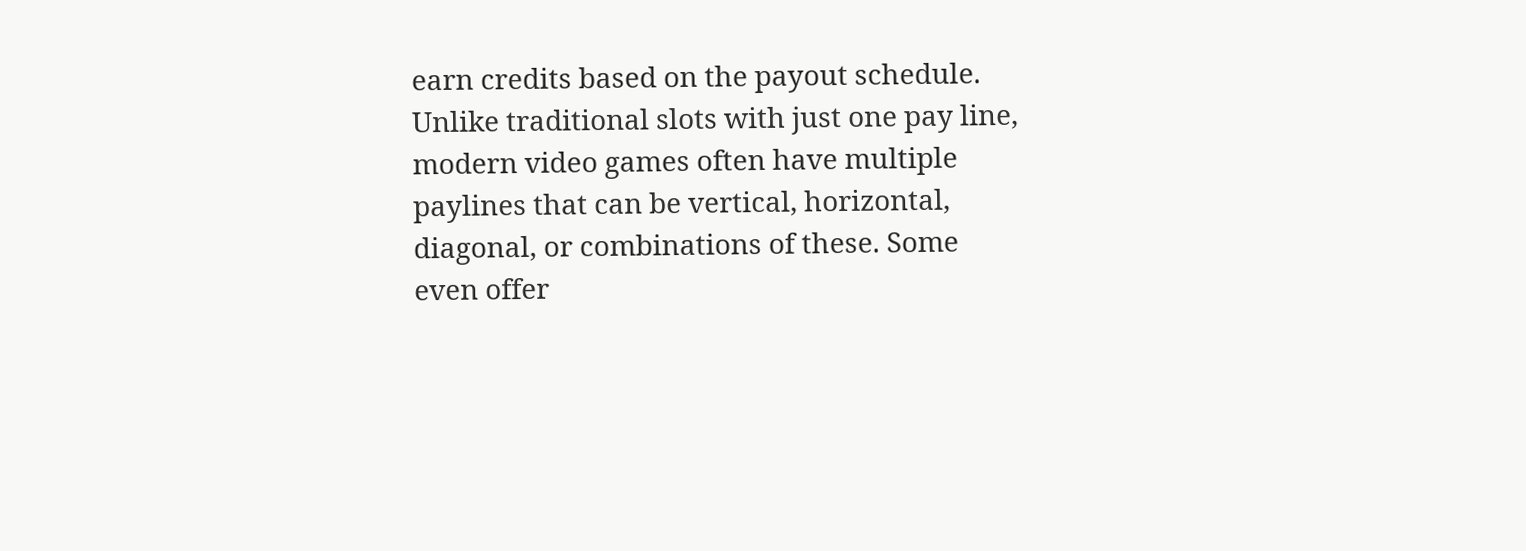earn credits based on the payout schedule. Unlike traditional slots with just one pay line, modern video games often have multiple paylines that can be vertical, horizontal, diagonal, or combinations of these. Some even offer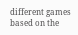different games based on the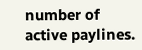number of active paylines.